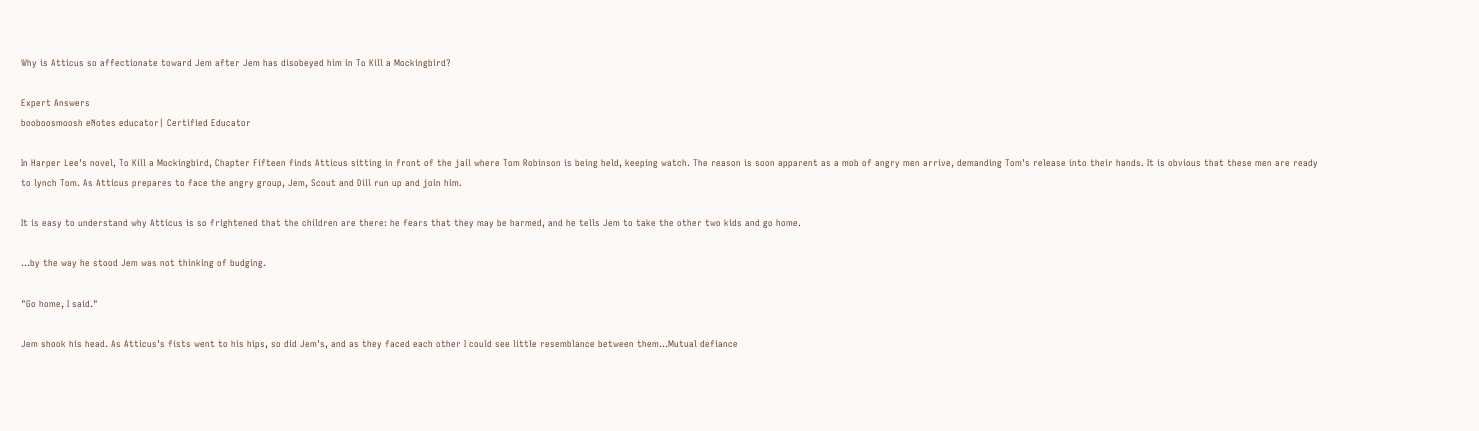Why is Atticus so affectionate toward Jem after Jem has disobeyed him in To Kill a Mockingbird?

Expert Answers
booboosmoosh eNotes educator| Certified Educator

In Harper Lee's novel, To Kill a Mockingbird, Chapter Fifteen finds Atticus sitting in front of the jail where Tom Robinson is being held, keeping watch. The reason is soon apparent as a mob of angry men arrive, demanding Tom's release into their hands. It is obvious that these men are ready to lynch Tom. As Atticus prepares to face the angry group, Jem, Scout and Dill run up and join him.

It is easy to understand why Atticus is so frightened that the children are there: he fears that they may be harmed, and he tells Jem to take the other two kids and go home.

…by the way he stood Jem was not thinking of budging.

"Go home, I said."

Jem shook his head. As Atticus's fists went to his hips, so did Jem's, and as they faced each other I could see little resemblance between them…Mutual defiance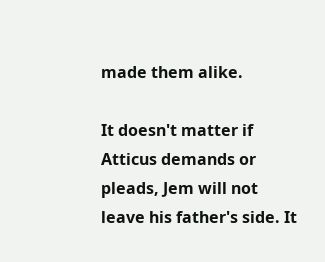made them alike.

It doesn't matter if Atticus demands or pleads, Jem will not leave his father's side. It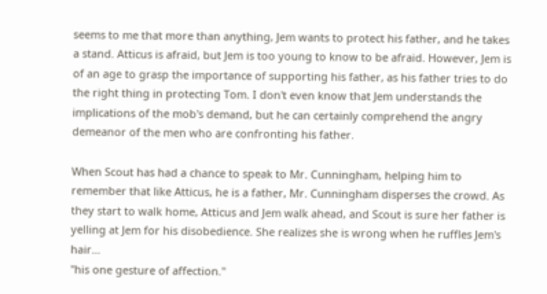seems to me that more than anything, Jem wants to protect his father, and he takes a stand. Atticus is afraid, but Jem is too young to know to be afraid. However, Jem is of an age to grasp the importance of supporting his father, as his father tries to do the right thing in protecting Tom. I don't even know that Jem understands the implications of the mob's demand, but he can certainly comprehend the angry demeanor of the men who are confronting his father.

When Scout has had a chance to speak to Mr. Cunningham, helping him to remember that like Atticus, he is a father, Mr. Cunningham disperses the crowd. As they start to walk home, Atticus and Jem walk ahead, and Scout is sure her father is yelling at Jem for his disobedience. She realizes she is wrong when he ruffles Jem's hair…
"his one gesture of affection."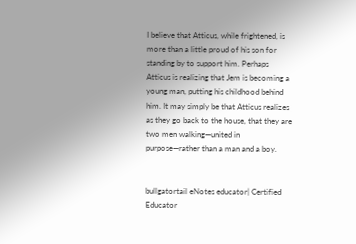I believe that Atticus, while frightened, is more than a little proud of his son for standing by to support him. Perhaps Atticus is realizing that Jem is becoming a young man, putting his childhood behind him. It may simply be that Atticus realizes as they go back to the house, that they are two men walking—united in purpose—rather than a man and a boy.


bullgatortail eNotes educator| Certified Educator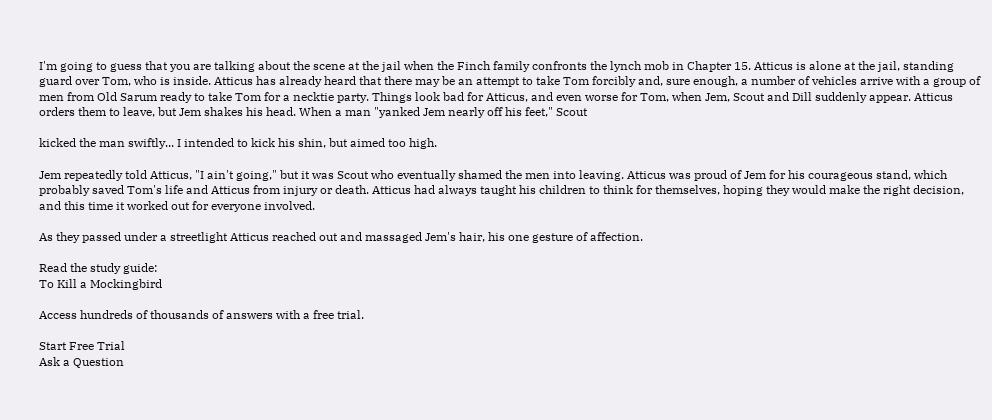I'm going to guess that you are talking about the scene at the jail when the Finch family confronts the lynch mob in Chapter 15. Atticus is alone at the jail, standing guard over Tom, who is inside. Atticus has already heard that there may be an attempt to take Tom forcibly and, sure enough, a number of vehicles arrive with a group of men from Old Sarum ready to take Tom for a necktie party. Things look bad for Atticus, and even worse for Tom, when Jem, Scout and Dill suddenly appear. Atticus orders them to leave, but Jem shakes his head. When a man "yanked Jem nearly off his feet," Scout

kicked the man swiftly... I intended to kick his shin, but aimed too high.

Jem repeatedly told Atticus, "I ain't going," but it was Scout who eventually shamed the men into leaving. Atticus was proud of Jem for his courageous stand, which probably saved Tom's life and Atticus from injury or death. Atticus had always taught his children to think for themselves, hoping they would make the right decision, and this time it worked out for everyone involved.

As they passed under a streetlight Atticus reached out and massaged Jem's hair, his one gesture of affection.

Read the study guide:
To Kill a Mockingbird

Access hundreds of thousands of answers with a free trial.

Start Free Trial
Ask a Question